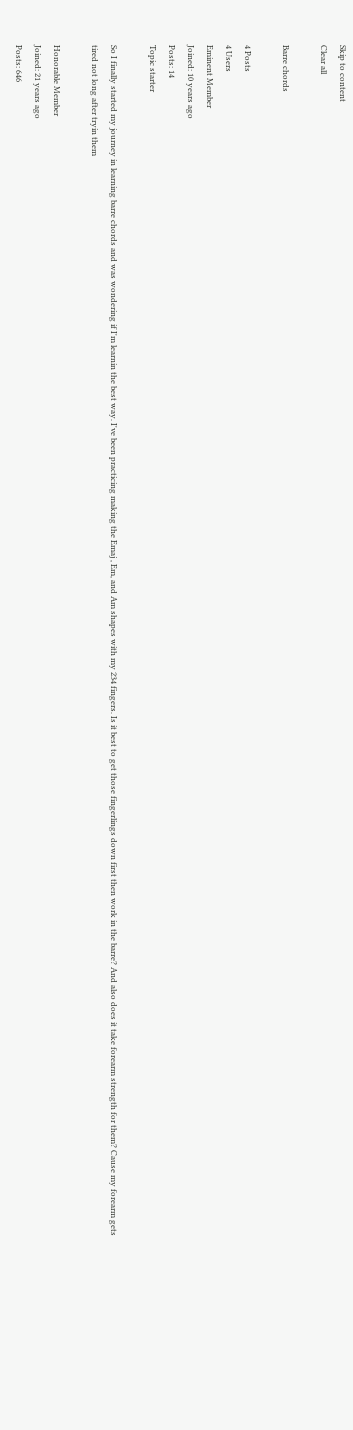Skip to content
Clear all

Barre chords

4 Posts
4 Users
Eminent Member
Joined: 10 years ago
Posts: 14
Topic starter

So I finally started my journey in learning barre chords and was wondering if I'm learnin the best way. I've been practicing making the Emaj , Em, and Am shapes with my 234 fingers. Is it best to get those fingerlings down first then work in the barre? And also does it take forearm strength for them? Cause my forearm gets tired not long after tryin them

Honorable Member
Joined: 21 years ago
Posts: 646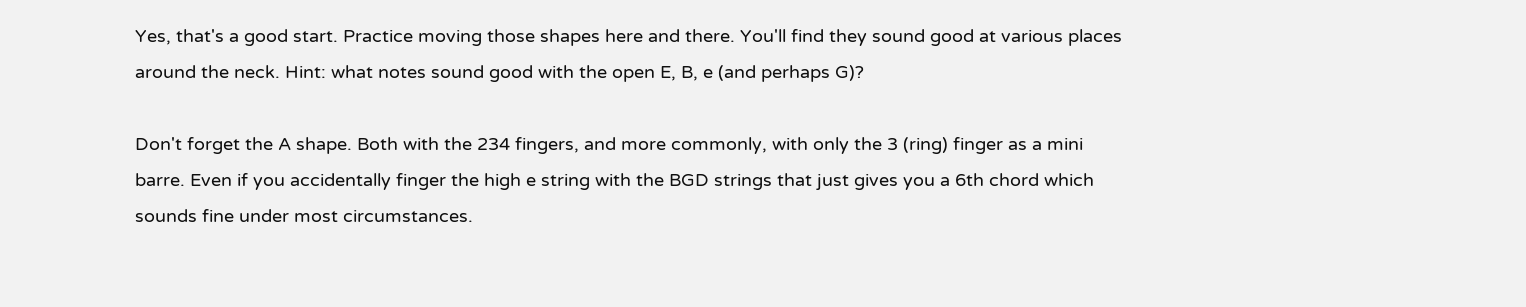Yes, that's a good start. Practice moving those shapes here and there. You'll find they sound good at various places around the neck. Hint: what notes sound good with the open E, B, e (and perhaps G)?

Don't forget the A shape. Both with the 234 fingers, and more commonly, with only the 3 (ring) finger as a mini barre. Even if you accidentally finger the high e string with the BGD strings that just gives you a 6th chord which sounds fine under most circumstances.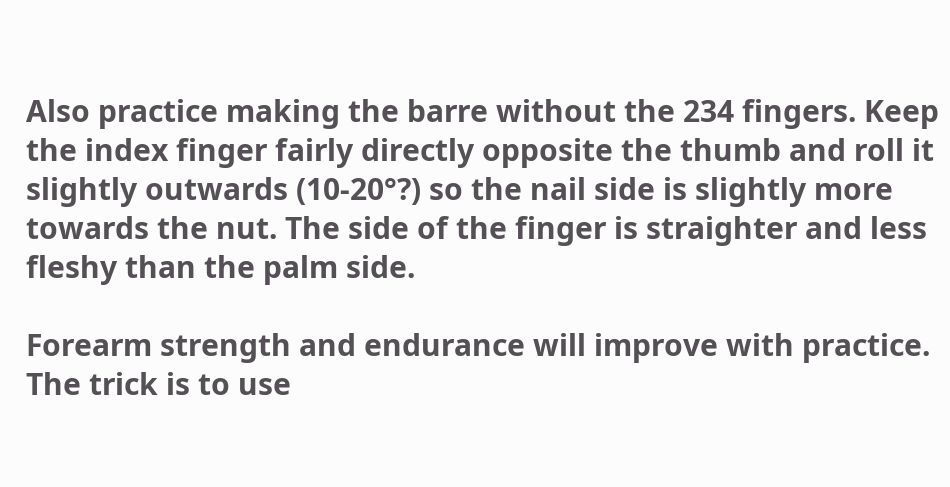Also practice making the barre without the 234 fingers. Keep the index finger fairly directly opposite the thumb and roll it slightly outwards (10-20°?) so the nail side is slightly more towards the nut. The side of the finger is straighter and less fleshy than the palm side.

Forearm strength and endurance will improve with practice. The trick is to use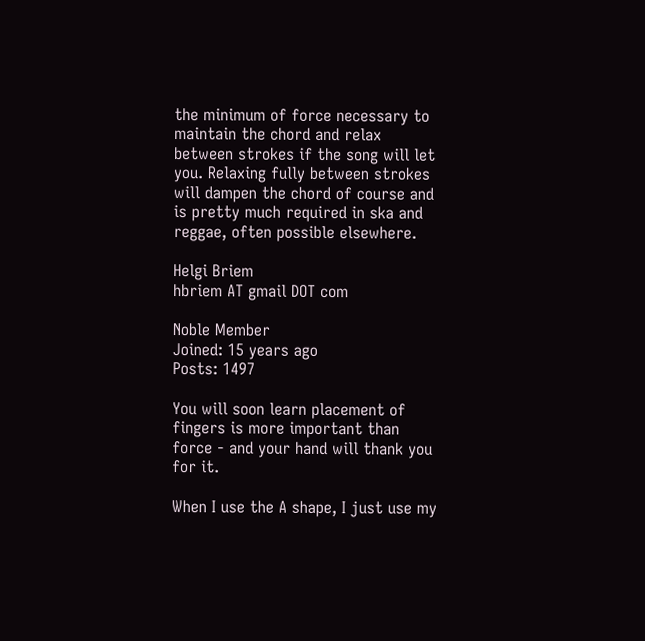the minimum of force necessary to maintain the chord and relax between strokes if the song will let you. Relaxing fully between strokes will dampen the chord of course and is pretty much required in ska and reggae, often possible elsewhere.

Helgi Briem
hbriem AT gmail DOT com

Noble Member
Joined: 15 years ago
Posts: 1497

You will soon learn placement of fingers is more important than force - and your hand will thank you for it.

When I use the A shape, I just use my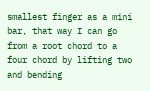smallest finger as a mini bar, that way I can go from a root chord to a four chord by lifting two and bending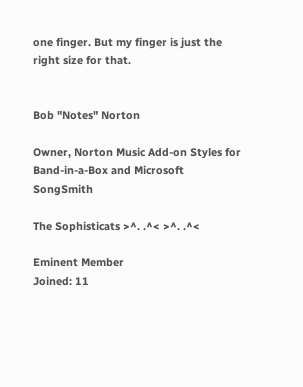one finger. But my finger is just the right size for that.


Bob "Notes" Norton

Owner, Norton Music Add-on Styles for Band-in-a-Box and Microsoft SongSmith

The Sophisticats >^. .^< >^. .^<

Eminent Member
Joined: 11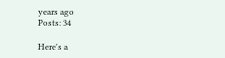years ago
Posts: 34

Here's a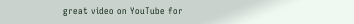great video on YouTube for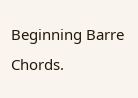Beginning Barre Chords.